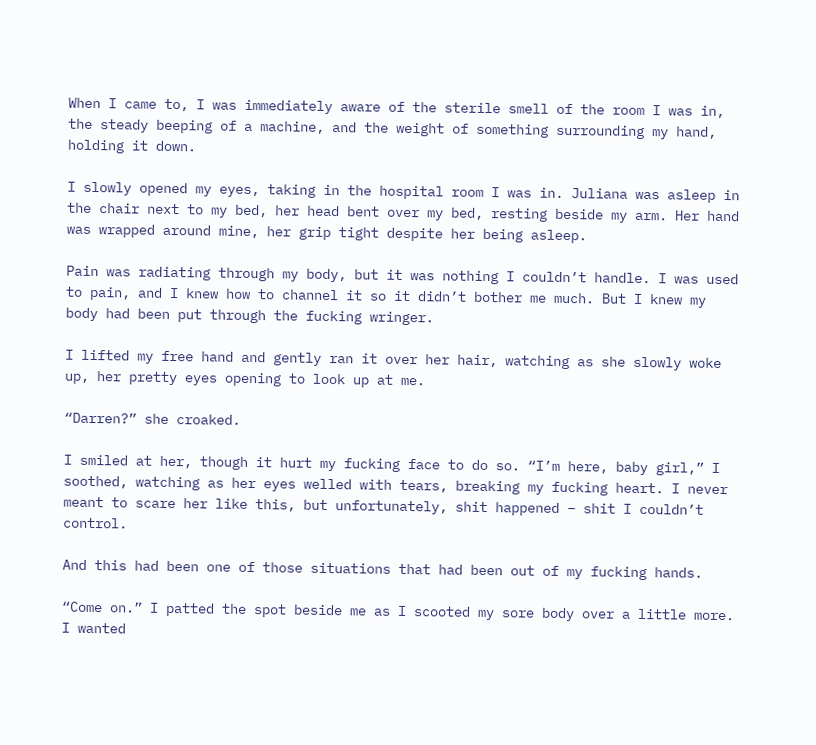When I came to, I was immediately aware of the sterile smell of the room I was in, the steady beeping of a machine, and the weight of something surrounding my hand, holding it down.

I slowly opened my eyes, taking in the hospital room I was in. Juliana was asleep in the chair next to my bed, her head bent over my bed, resting beside my arm. Her hand was wrapped around mine, her grip tight despite her being asleep.

Pain was radiating through my body, but it was nothing I couldn’t handle. I was used to pain, and I knew how to channel it so it didn’t bother me much. But I knew my body had been put through the fucking wringer.

I lifted my free hand and gently ran it over her hair, watching as she slowly woke up, her pretty eyes opening to look up at me.

“Darren?” she croaked.

I smiled at her, though it hurt my fucking face to do so. “I’m here, baby girl,” I soothed, watching as her eyes welled with tears, breaking my fucking heart. I never meant to scare her like this, but unfortunately, shit happened – shit I couldn’t control.

And this had been one of those situations that had been out of my fucking hands.

“Come on.” I patted the spot beside me as I scooted my sore body over a little more. I wanted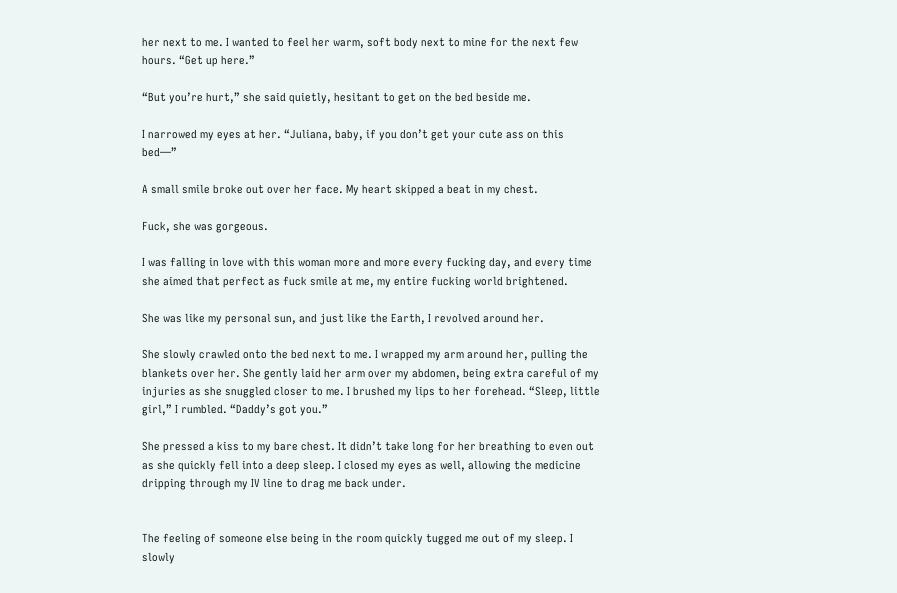her next to me. I wanted to feel her warm, soft body next to mine for the next few hours. “Get up here.”

“But you’re hurt,” she said quietly, hesitant to get on the bed beside me.

I narrowed my eyes at her. “Juliana, baby, if you don’t get your cute ass on this bed—”

A small smile broke out over her face. My heart skipped a beat in my chest.

Fuck, she was gorgeous.

I was falling in love with this woman more and more every fucking day, and every time she aimed that perfect as fuck smile at me, my entire fucking world brightened.

She was like my personal sun, and just like the Earth, I revolved around her.

She slowly crawled onto the bed next to me. I wrapped my arm around her, pulling the blankets over her. She gently laid her arm over my abdomen, being extra careful of my injuries as she snuggled closer to me. I brushed my lips to her forehead. “Sleep, little girl,” I rumbled. “Daddy’s got you.”

She pressed a kiss to my bare chest. It didn’t take long for her breathing to even out as she quickly fell into a deep sleep. I closed my eyes as well, allowing the medicine dripping through my IV line to drag me back under.


The feeling of someone else being in the room quickly tugged me out of my sleep. I slowly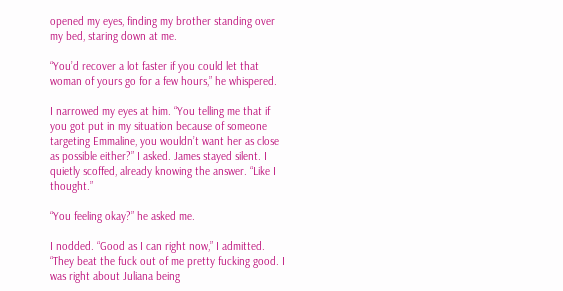opened my eyes, finding my brother standing over my bed, staring down at me.

“You’d recover a lot faster if you could let that woman of yours go for a few hours,” he whispered.

I narrowed my eyes at him. “You telling me that if you got put in my situation because of someone targeting Emmaline, you wouldn’t want her as close as possible either?” I asked. James stayed silent. I quietly scoffed, already knowing the answer. “Like I thought.”

“You feeling okay?” he asked me.

I nodded. “Good as I can right now,” I admitted. “They beat the fuck out of me pretty fucking good. I was right about Juliana being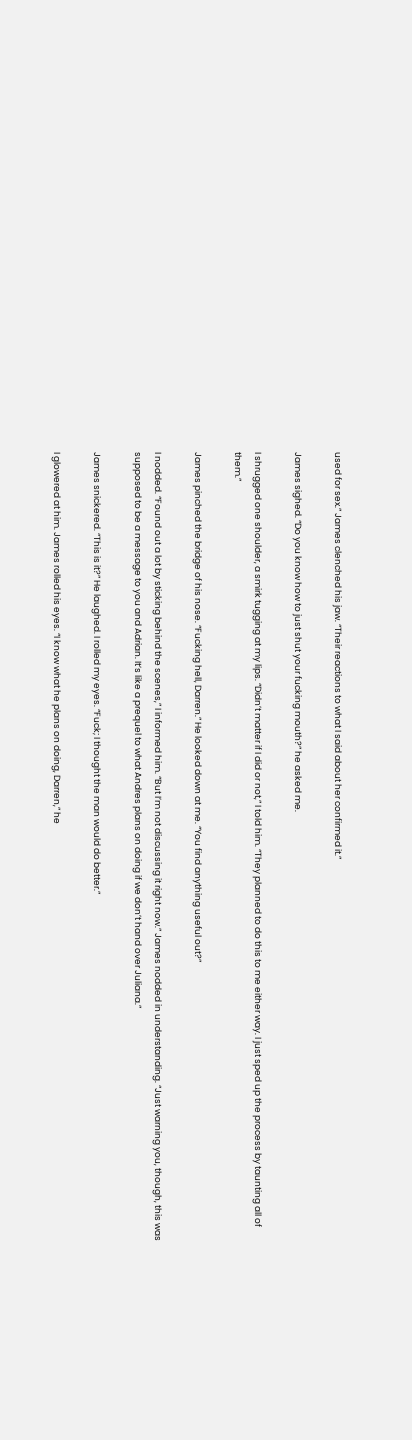used for sex.” James clenched his jaw. “Their reactions to what I said about her confirmed it.”

James sighed. “Do you know how to just shut your fucking mouth?” he asked me.

I shrugged one shoulder, a smirk tugging at my lips. “Didn’t matter if I did or not,” I told him. “They planned to do this to me either way. I just sped up the process by taunting all of them.”

James pinched the bridge of his nose. “Fucking hell, Darren.” He looked down at me. “You find anything useful out?”

I nodded. “Found out a lot by sticking behind the scenes,” I informed him. “But I’m not discussing it right now.” James nodded in understanding. “Just warning you, though, this was supposed to be a message to you and Adrian. It’s like a prequel to what Andres plans on doing if we don’t hand over Juliana.”

James snickered. “This is it?” He laughed. I rolled my eyes. “Fuck; I thought the man would do better.”

I glowered at him. James rolled his eyes. “I know what he plans on doing, Darren,” he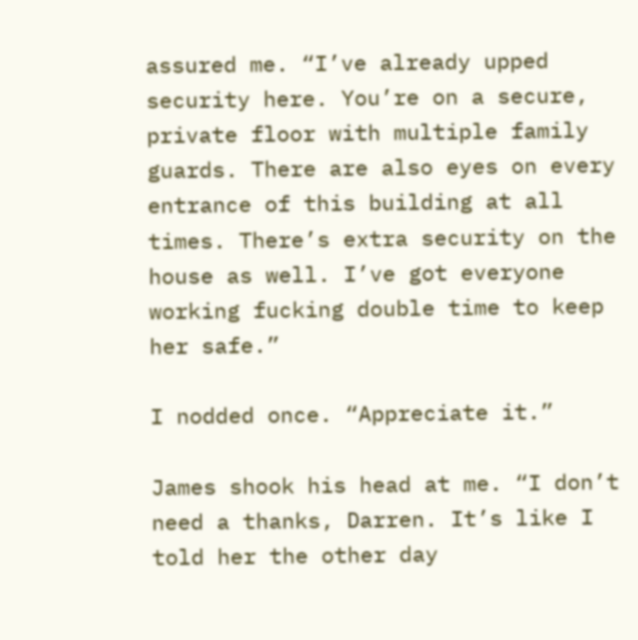assured me. “I’ve already upped security here. You’re on a secure, private floor with multiple family guards. There are also eyes on every entrance of this building at all times. There’s extra security on the house as well. I’ve got everyone working fucking double time to keep her safe.”

I nodded once. “Appreciate it.”

James shook his head at me. “I don’t need a thanks, Darren. It’s like I told her the other day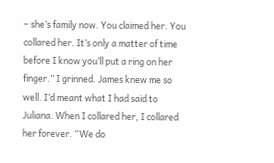– she’s family now. You claimed her. You collared her. It’s only a matter of time before I know you’ll put a ring on her finger.” I grinned. James knew me so well. I’d meant what I had said to Juliana. When I collared her, I collared her forever. “We do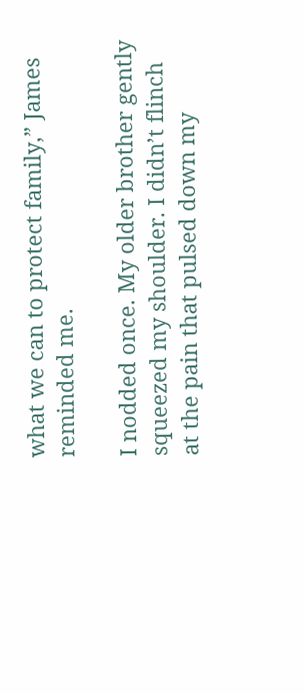what we can to protect family,” James reminded me.

I nodded once. My older brother gently squeezed my shoulder. I didn’t flinch at the pain that pulsed down my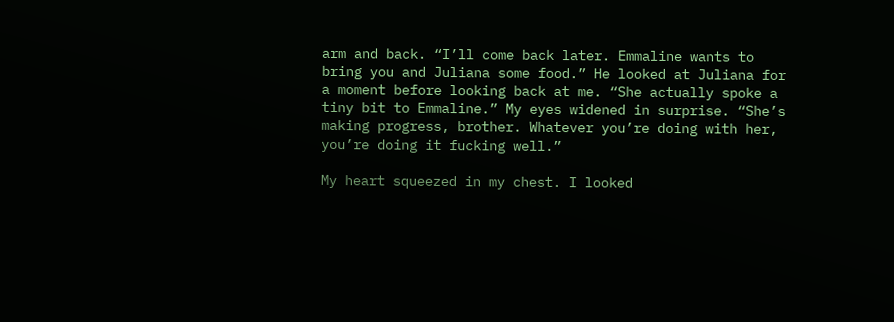arm and back. “I’ll come back later. Emmaline wants to bring you and Juliana some food.” He looked at Juliana for a moment before looking back at me. “She actually spoke a tiny bit to Emmaline.” My eyes widened in surprise. “She’s making progress, brother. Whatever you’re doing with her, you’re doing it fucking well.”

My heart squeezed in my chest. I looked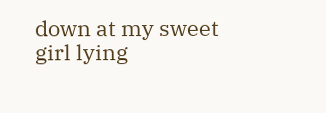down at my sweet girl lying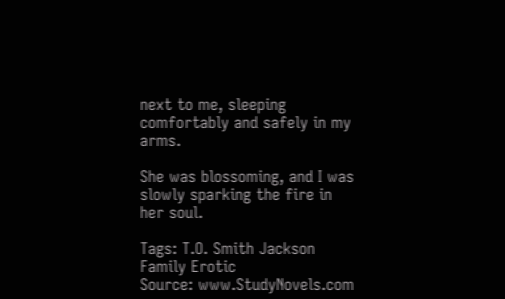next to me, sleeping comfortably and safely in my arms.

She was blossoming, and I was slowly sparking the fire in her soul.

Tags: T.O. Smith Jackson Family Erotic
Source: www.StudyNovels.com